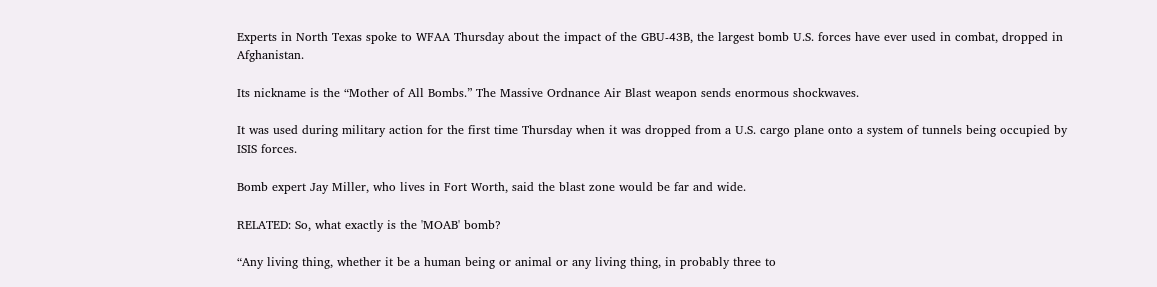Experts in North Texas spoke to WFAA Thursday about the impact of the GBU-43B, the largest bomb U.S. forces have ever used in combat, dropped in Afghanistan.

Its nickname is the “Mother of All Bombs.” The Massive Ordnance Air Blast weapon sends enormous shockwaves.

It was used during military action for the first time Thursday when it was dropped from a U.S. cargo plane onto a system of tunnels being occupied by ISIS forces.

Bomb expert Jay Miller, who lives in Fort Worth, said the blast zone would be far and wide.

RELATED: So, what exactly is the 'MOAB' bomb?

“Any living thing, whether it be a human being or animal or any living thing, in probably three to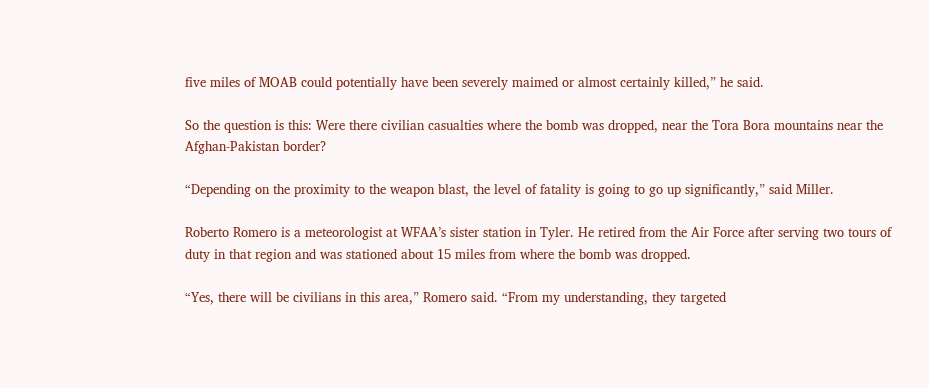five miles of MOAB could potentially have been severely maimed or almost certainly killed,” he said.

So the question is this: Were there civilian casualties where the bomb was dropped, near the Tora Bora mountains near the Afghan-Pakistan border?

“Depending on the proximity to the weapon blast, the level of fatality is going to go up significantly,” said Miller.

Roberto Romero is a meteorologist at WFAA’s sister station in Tyler. He retired from the Air Force after serving two tours of duty in that region and was stationed about 15 miles from where the bomb was dropped.

“Yes, there will be civilians in this area,” Romero said. “From my understanding, they targeted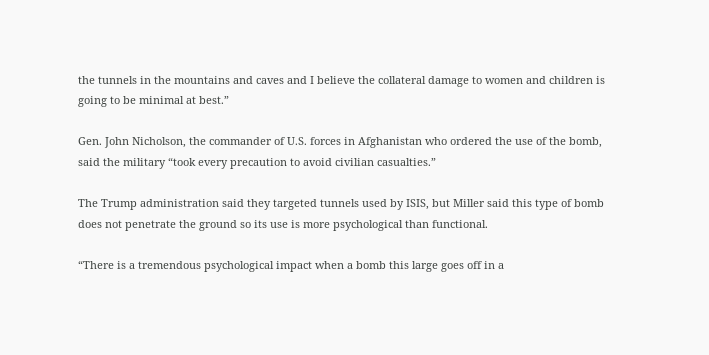the tunnels in the mountains and caves and I believe the collateral damage to women and children is going to be minimal at best.”

Gen. John Nicholson, the commander of U.S. forces in Afghanistan who ordered the use of the bomb, said the military “took every precaution to avoid civilian casualties.”

The Trump administration said they targeted tunnels used by ISIS, but Miller said this type of bomb does not penetrate the ground so its use is more psychological than functional.

“There is a tremendous psychological impact when a bomb this large goes off in a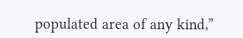populated area of any kind,”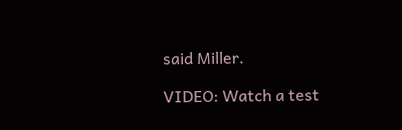said Miller.

VIDEO: Watch a test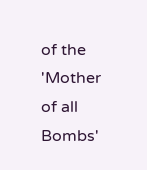of the 'Mother of all Bombs'